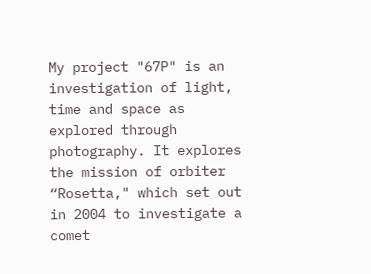My project "67P" is an investigation of light, time and space as explored through photography. It explores the mission of orbiter “Rosetta," which set out in 2004 to investigate a comet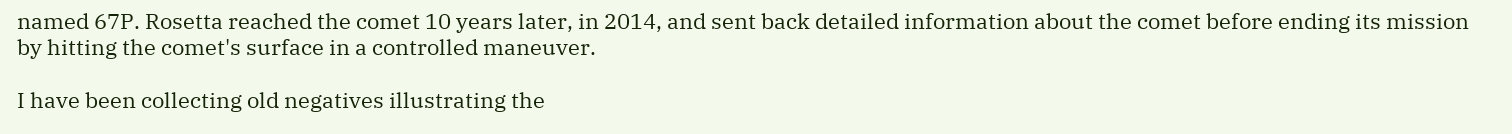named 67P. Rosetta reached the comet 10 years later, in 2014, and sent back detailed information about the comet before ending its mission by hitting the comet's surface in a controlled maneuver.

I have been collecting old negatives illustrating the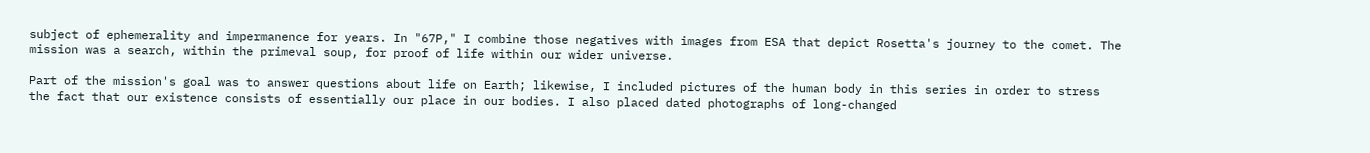subject of ephemerality and impermanence for years. In "67P," I combine those negatives with images from ESA that depict Rosetta's journey to the comet. The mission was a search, within the primeval soup, for proof of life within our wider universe.

Part of the mission's goal was to answer questions about life on Earth; likewise, I included pictures of the human body in this series in order to stress the fact that our existence consists of essentially our place in our bodies. I also placed dated photographs of long-changed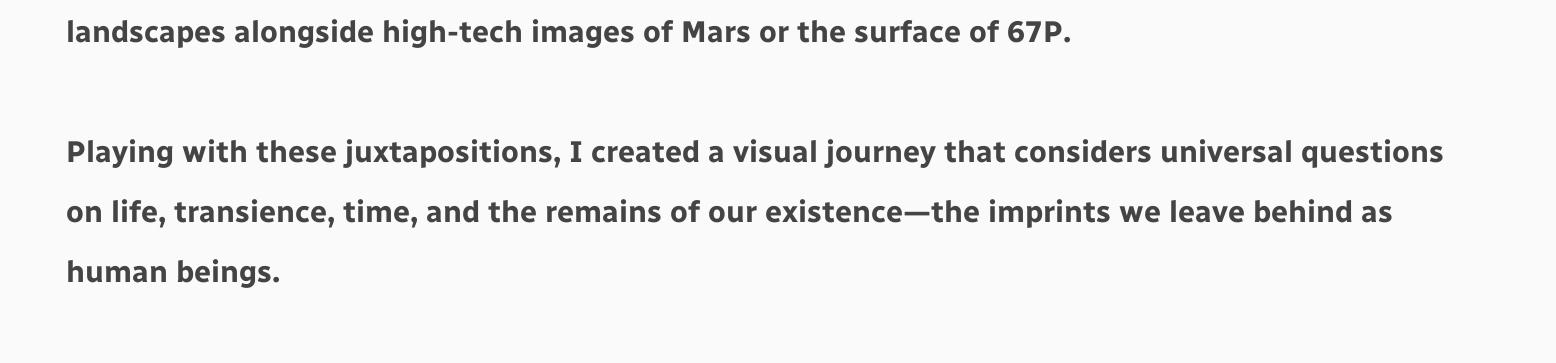landscapes alongside high-tech images of Mars or the surface of 67P.

Playing with these juxtapositions, I created a visual journey that considers universal questions on life, transience, time, and the remains of our existence—the imprints we leave behind as human beings.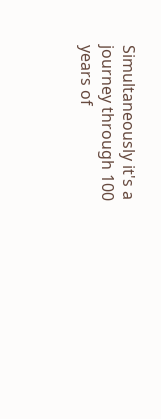Simultaneously it's a journey through 100 years of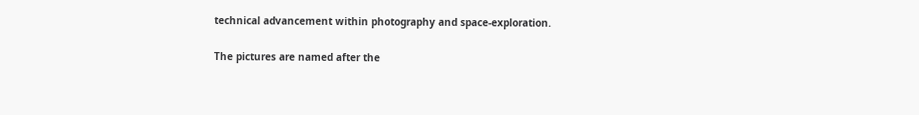technical advancement within photography and space-exploration.

The pictures are named after the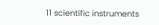11 scientific instruments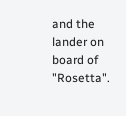and the lander on board of "Rosetta".